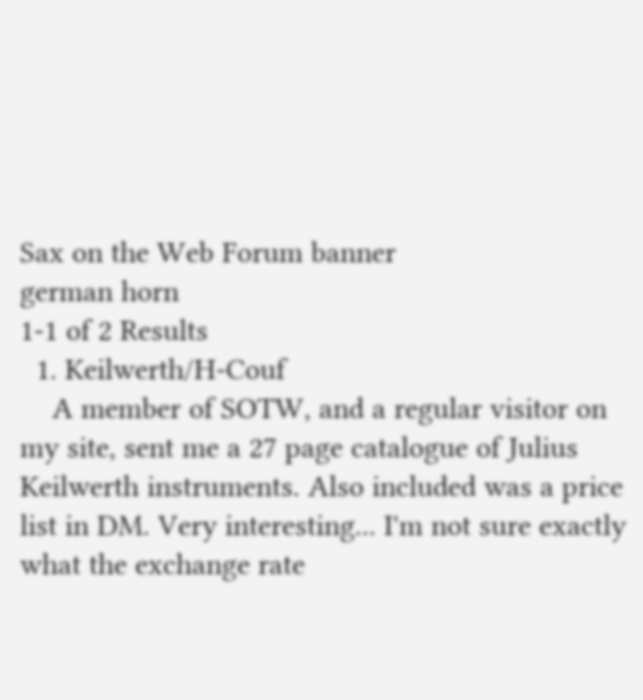Sax on the Web Forum banner
german horn
1-1 of 2 Results
  1. Keilwerth/H-Couf
    A member of SOTW, and a regular visitor on my site, sent me a 27 page catalogue of Julius Keilwerth instruments. Also included was a price list in DM. Very interesting... I'm not sure exactly what the exchange rate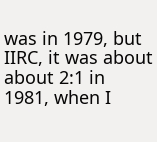was in 1979, but IIRC, it was about about 2:1 in 1981, when I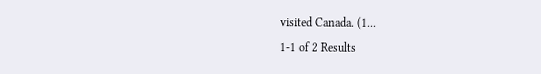visited Canada. (1...
1-1 of 2 Results